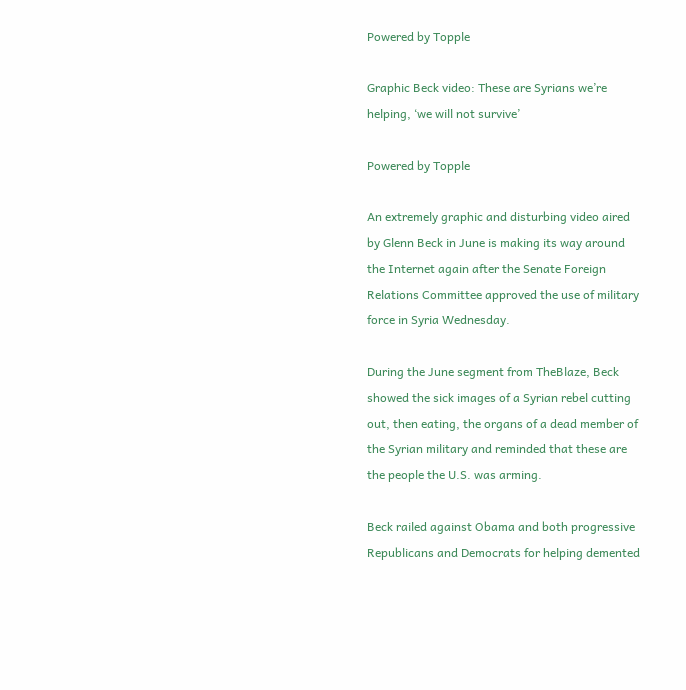Powered by Topple

Graphic Beck video: These are Syrians we’re helping, ‘we will not survive’

Powered by Topple

An extremely graphic and disturbing video aired by Glenn Beck in June is making its way around the Internet again after the Senate Foreign Relations Committee approved the use of military force in Syria Wednesday.

During the June segment from TheBlaze, Beck showed the sick images of a Syrian rebel cutting out, then eating, the organs of a dead member of the Syrian military and reminded that these are the people the U.S. was arming.

Beck railed against Obama and both progressive Republicans and Democrats for helping demented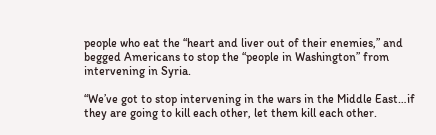people who eat the “heart and liver out of their enemies,” and begged Americans to stop the “people in Washington” from intervening in Syria.

“We’ve got to stop intervening in the wars in the Middle East…if they are going to kill each other, let them kill each other.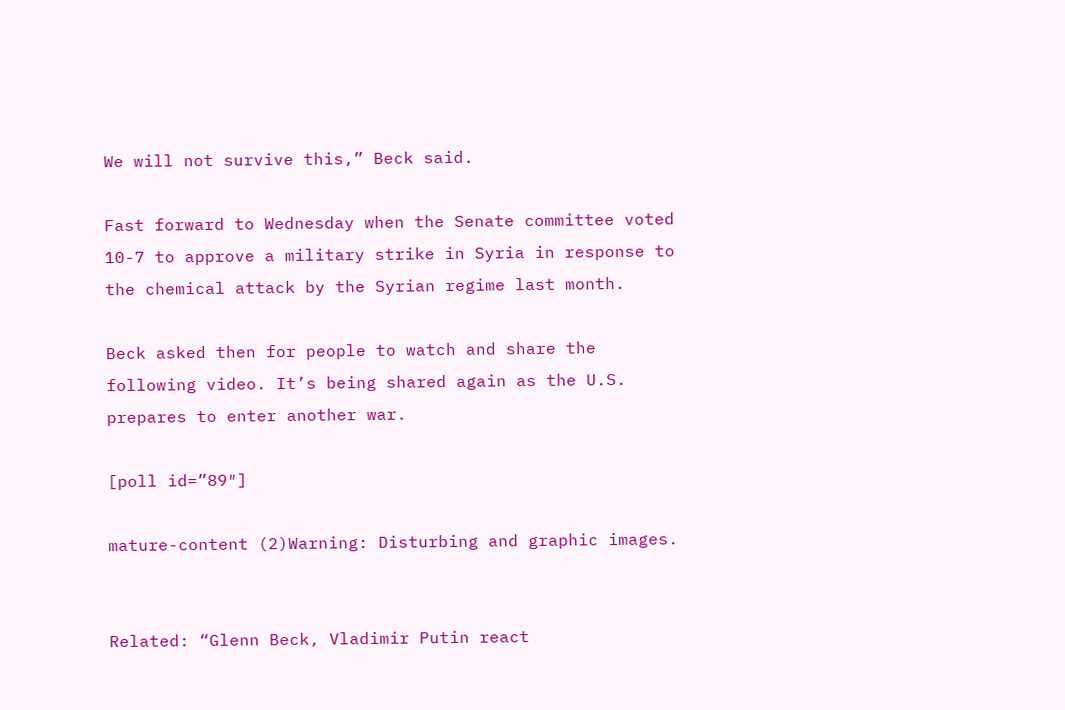We will not survive this,” Beck said.

Fast forward to Wednesday when the Senate committee voted 10-7 to approve a military strike in Syria in response to the chemical attack by the Syrian regime last month.

Beck asked then for people to watch and share the following video. It’s being shared again as the U.S. prepares to enter another war.

[poll id=”89″]

mature-content (2)Warning: Disturbing and graphic images.


Related: “Glenn Beck, Vladimir Putin react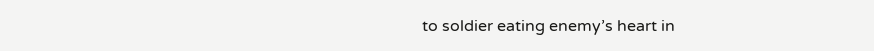to soldier eating enemy’s heart in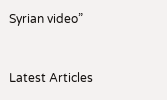Syrian video”


Latest Articles